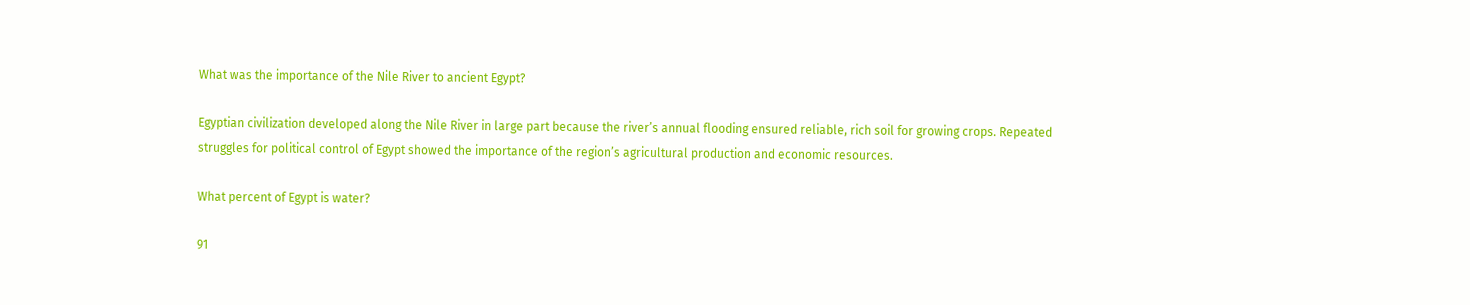What was the importance of the Nile River to ancient Egypt?

Egyptian civilization developed along the Nile River in large part because the river’s annual flooding ensured reliable, rich soil for growing crops. Repeated struggles for political control of Egypt showed the importance of the region’s agricultural production and economic resources.

What percent of Egypt is water?

91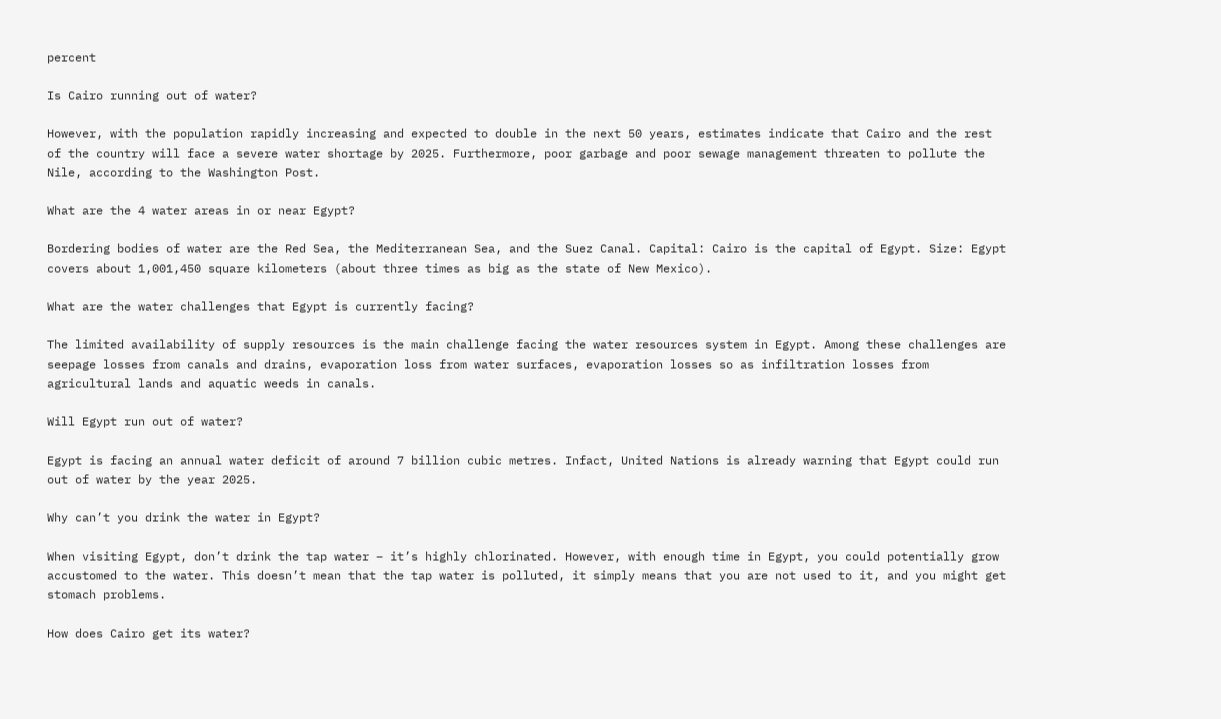percent

Is Cairo running out of water?

However, with the population rapidly increasing and expected to double in the next 50 years, estimates indicate that Cairo and the rest of the country will face a severe water shortage by 2025. Furthermore, poor garbage and poor sewage management threaten to pollute the Nile, according to the Washington Post.

What are the 4 water areas in or near Egypt?

Bordering bodies of water are the Red Sea, the Mediterranean Sea, and the Suez Canal. Capital: Cairo is the capital of Egypt. Size: Egypt covers about 1,001,450 square kilometers (about three times as big as the state of New Mexico).

What are the water challenges that Egypt is currently facing?

The limited availability of supply resources is the main challenge facing the water resources system in Egypt. Among these challenges are seepage losses from canals and drains, evaporation loss from water surfaces, evaporation losses so as infiltration losses from agricultural lands and aquatic weeds in canals.

Will Egypt run out of water?

Egypt is facing an annual water deficit of around 7 billion cubic metres. Infact, United Nations is already warning that Egypt could run out of water by the year 2025.

Why can’t you drink the water in Egypt?

When visiting Egypt, don’t drink the tap water – it’s highly chlorinated. However, with enough time in Egypt, you could potentially grow accustomed to the water. This doesn’t mean that the tap water is polluted, it simply means that you are not used to it, and you might get stomach problems.

How does Cairo get its water?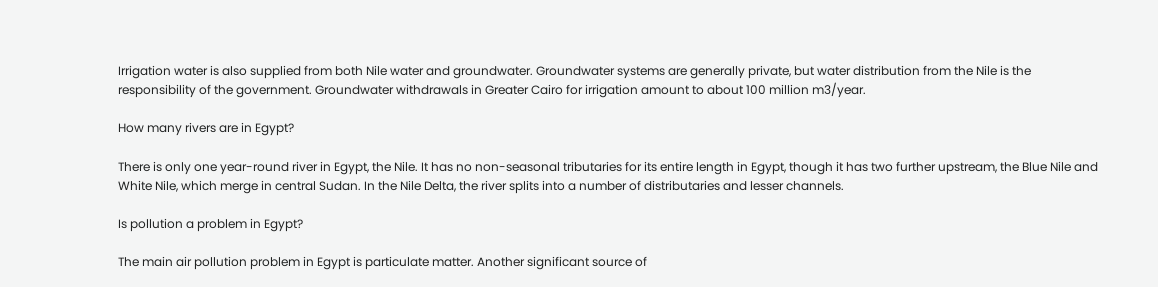Irrigation water is also supplied from both Nile water and groundwater. Groundwater systems are generally private, but water distribution from the Nile is the responsibility of the government. Groundwater withdrawals in Greater Cairo for irrigation amount to about 100 million m3/year.

How many rivers are in Egypt?

There is only one year-round river in Egypt, the Nile. It has no non-seasonal tributaries for its entire length in Egypt, though it has two further upstream, the Blue Nile and White Nile, which merge in central Sudan. In the Nile Delta, the river splits into a number of distributaries and lesser channels.

Is pollution a problem in Egypt?

The main air pollution problem in Egypt is particulate matter. Another significant source of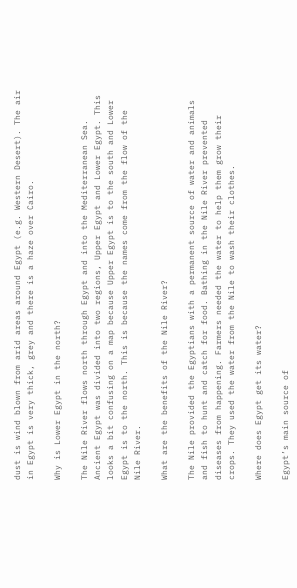dust is wind blown from arid areas around Egypt (e.g. Western Desert). The air in Egypt is very thick, grey and there is a haze over Cairo.

Why is Lower Egypt in the north?

The Nile River flows north through Egypt and into the Mediterranean Sea. Ancient Egypt was divided into two regions, Upper Egypt and Lower Egypt. This looks a bit confusing on a map because Upper Egypt is to the south and Lower Egypt is to the north. This is because the names come from the flow of the Nile River.

What are the benefits of the Nile River?

The Nile provided the Egyptians with a permanent source of water and animals and fish to hunt and catch for food. Bathing in the Nile River prevented diseases from happening. Farmers needed the water to help them grow their crops. They used the water from the Nile to wash their clothes.

Where does Egypt get its water?

Egypt’s main source of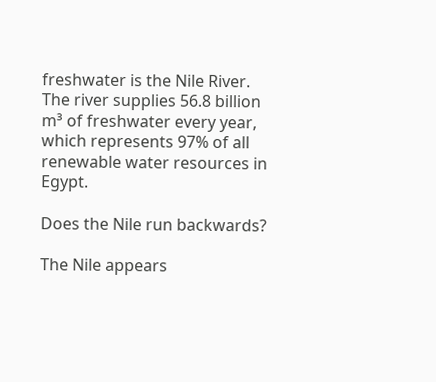freshwater is the Nile River. The river supplies 56.8 billion m³ of freshwater every year, which represents 97% of all renewable water resources in Egypt.

Does the Nile run backwards?

The Nile appears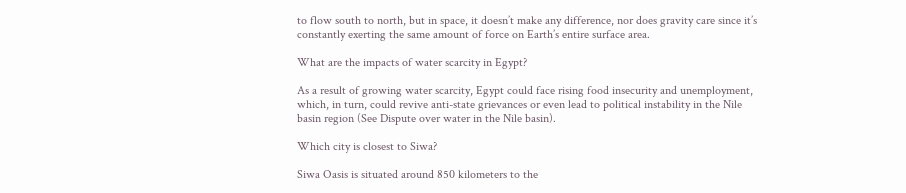to flow south to north, but in space, it doesn’t make any difference, nor does gravity care since it’s constantly exerting the same amount of force on Earth’s entire surface area.

What are the impacts of water scarcity in Egypt?

As a result of growing water scarcity, Egypt could face rising food insecurity and unemployment, which, in turn, could revive anti-state grievances or even lead to political instability in the Nile basin region (See Dispute over water in the Nile basin).

Which city is closest to Siwa?

Siwa Oasis is situated around 850 kilometers to the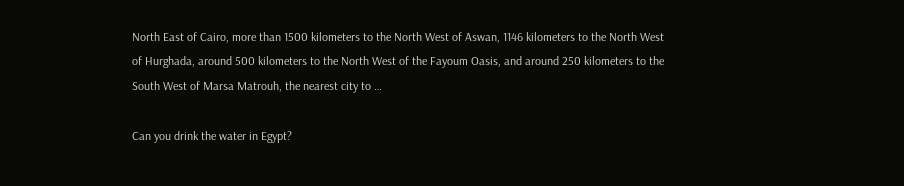North East of Cairo, more than 1500 kilometers to the North West of Aswan, 1146 kilometers to the North West of Hurghada, around 500 kilometers to the North West of the Fayoum Oasis, and around 250 kilometers to the South West of Marsa Matrouh, the nearest city to …

Can you drink the water in Egypt?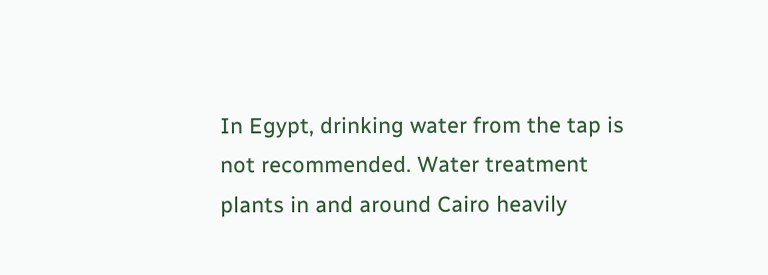In Egypt, drinking water from the tap is not recommended. Water treatment plants in and around Cairo heavily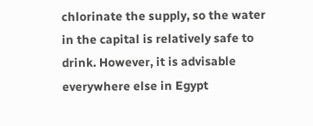chlorinate the supply, so the water in the capital is relatively safe to drink. However, it is advisable everywhere else in Egypt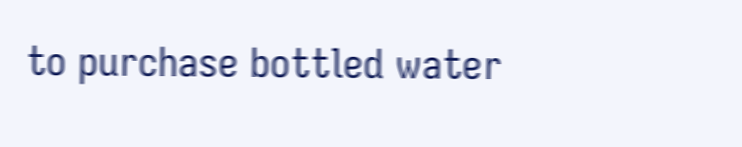to purchase bottled water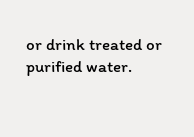or drink treated or purified water.